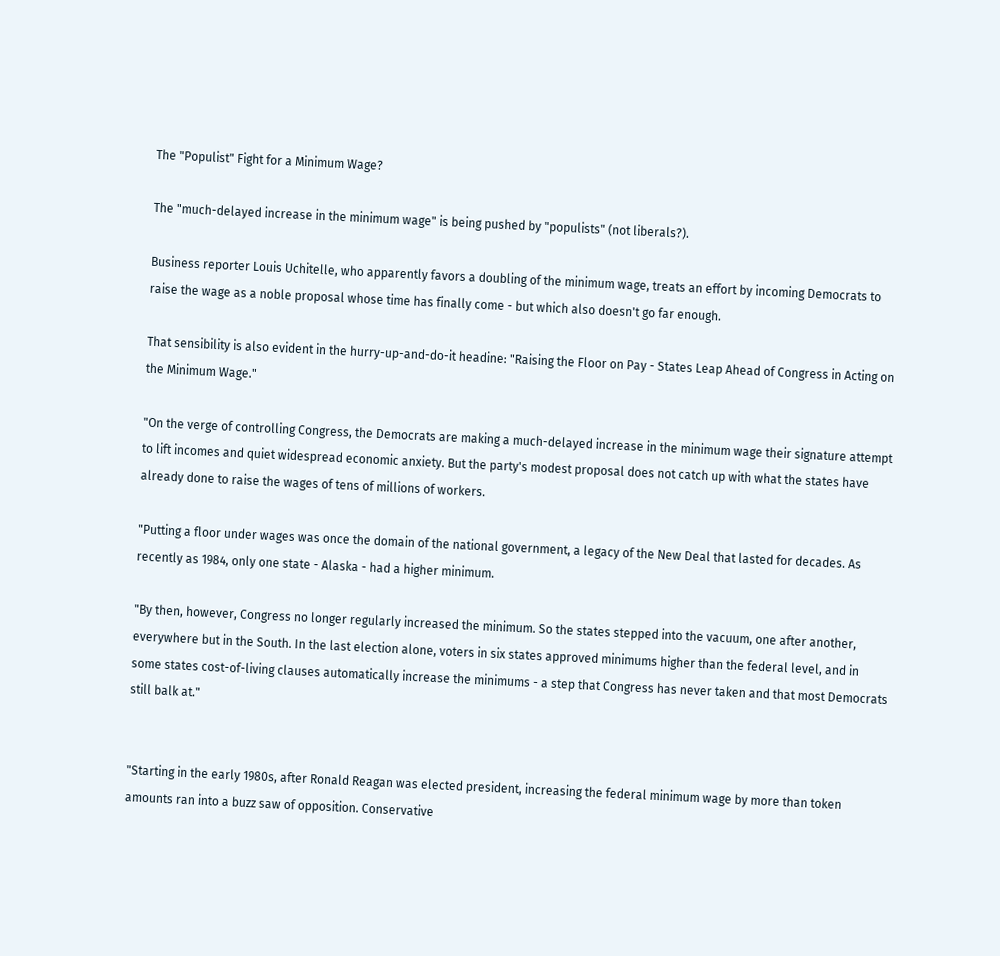The "Populist" Fight for a Minimum Wage?

The "much-delayed increase in the minimum wage" is being pushed by "populists" (not liberals?).

Business reporter Louis Uchitelle, who apparently favors a doubling of the minimum wage, treats an effort by incoming Democrats to raise the wage as a noble proposal whose time has finally come - but which also doesn't go far enough.

That sensibility is also evident in the hurry-up-and-do-it headine: "Raising the Floor on Pay - States Leap Ahead of Congress in Acting on the Minimum Wage."

"On the verge of controlling Congress, the Democrats are making a much-delayed increase in the minimum wage their signature attempt to lift incomes and quiet widespread economic anxiety. But the party's modest proposal does not catch up with what the states have already done to raise the wages of tens of millions of workers.

"Putting a floor under wages was once the domain of the national government, a legacy of the New Deal that lasted for decades. As recently as 1984, only one state - Alaska - had a higher minimum.

"By then, however, Congress no longer regularly increased the minimum. So the states stepped into the vacuum, one after another, everywhere but in the South. In the last election alone, voters in six states approved minimums higher than the federal level, and in some states cost-of-living clauses automatically increase the minimums - a step that Congress has never taken and that most Democrats still balk at."


"Starting in the early 1980s, after Ronald Reagan was elected president, increasing the federal minimum wage by more than token amounts ran into a buzz saw of opposition. Conservative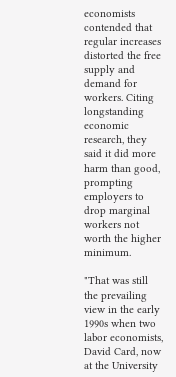economists contended that regular increases distorted the free supply and demand for workers. Citing longstanding economic research, they said it did more harm than good, prompting employers to drop marginal workers not worth the higher minimum.

"That was still the prevailing view in the early 1990s when two labor economists, David Card, now at the University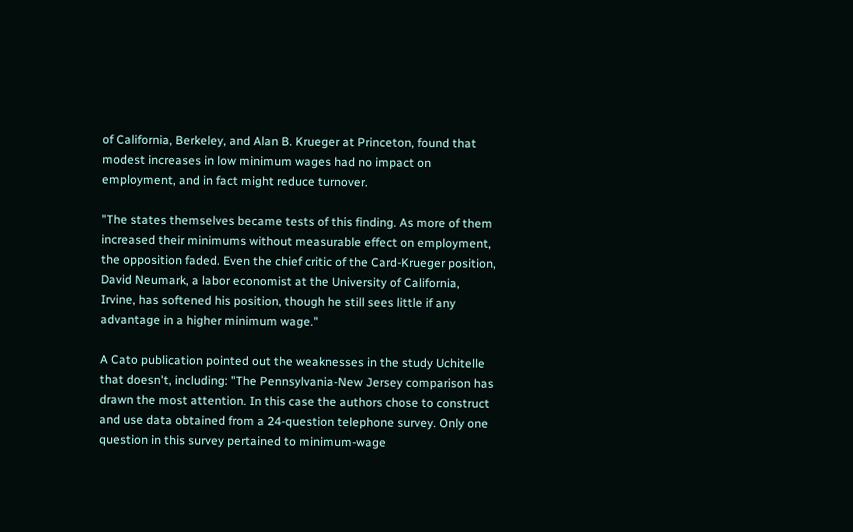of California, Berkeley, and Alan B. Krueger at Princeton, found that modest increases in low minimum wages had no impact on employment, and in fact might reduce turnover.

"The states themselves became tests of this finding. As more of them increased their minimums without measurable effect on employment, the opposition faded. Even the chief critic of the Card-Krueger position, David Neumark, a labor economist at the University of California, Irvine, has softened his position, though he still sees little if any advantage in a higher minimum wage."

A Cato publication pointed out the weaknesses in the study Uchitelle that doesn't, including: "The Pennsylvania-New Jersey comparison has drawn the most attention. In this case the authors chose to construct and use data obtained from a 24-question telephone survey. Only one question in this survey pertained to minimum-wage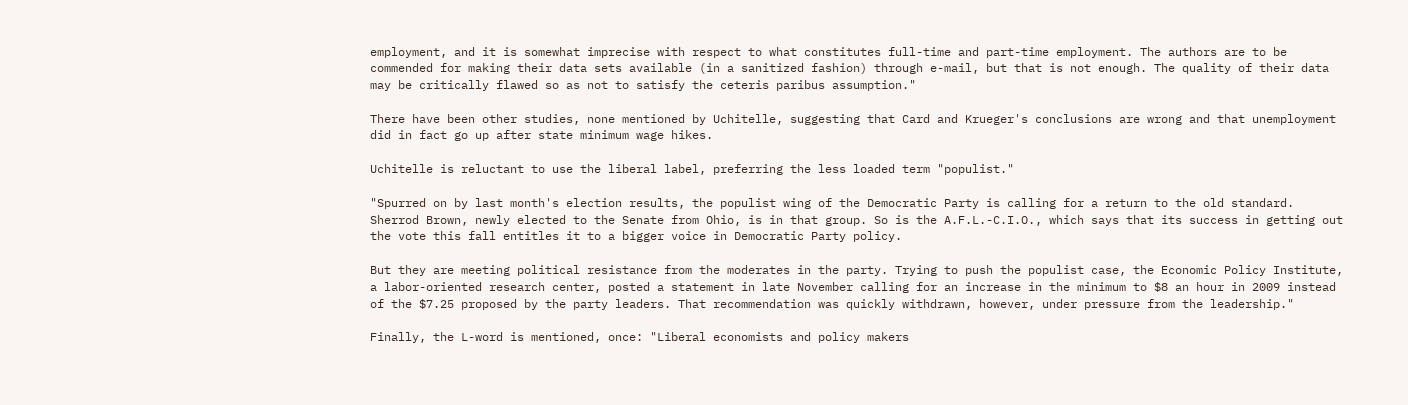employment, and it is somewhat imprecise with respect to what constitutes full-time and part-time employment. The authors are to be commended for making their data sets available (in a sanitized fashion) through e-mail, but that is not enough. The quality of their data may be critically flawed so as not to satisfy the ceteris paribus assumption."

There have been other studies, none mentioned by Uchitelle, suggesting that Card and Krueger's conclusions are wrong and that unemployment did in fact go up after state minimum wage hikes.

Uchitelle is reluctant to use the liberal label, preferring the less loaded term "populist."

"Spurred on by last month's election results, the populist wing of the Democratic Party is calling for a return to the old standard. Sherrod Brown, newly elected to the Senate from Ohio, is in that group. So is the A.F.L.-C.I.O., which says that its success in getting out the vote this fall entitles it to a bigger voice in Democratic Party policy.

But they are meeting political resistance from the moderates in the party. Trying to push the populist case, the Economic Policy Institute, a labor-oriented research center, posted a statement in late November calling for an increase in the minimum to $8 an hour in 2009 instead of the $7.25 proposed by the party leaders. That recommendation was quickly withdrawn, however, under pressure from the leadership."

Finally, the L-word is mentioned, once: "Liberal economists and policy makers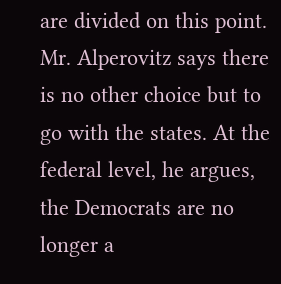are divided on this point. Mr. Alperovitz says there is no other choice but to go with the states. At the federal level, he argues, the Democrats are no longer a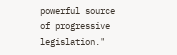powerful source of progressive legislation."